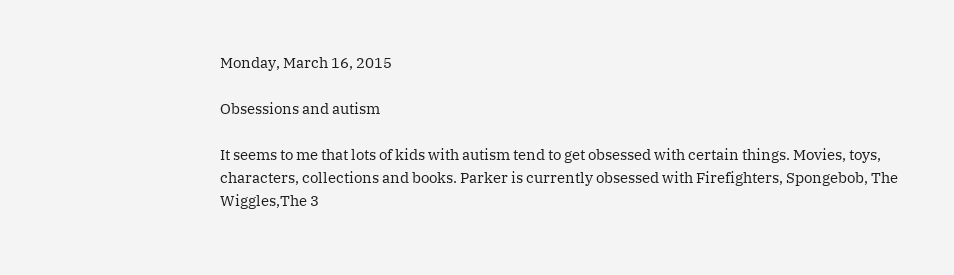Monday, March 16, 2015

Obsessions and autism

It seems to me that lots of kids with autism tend to get obsessed with certain things. Movies, toys, characters, collections and books. Parker is currently obsessed with Firefighters, Spongebob, The Wiggles,The 3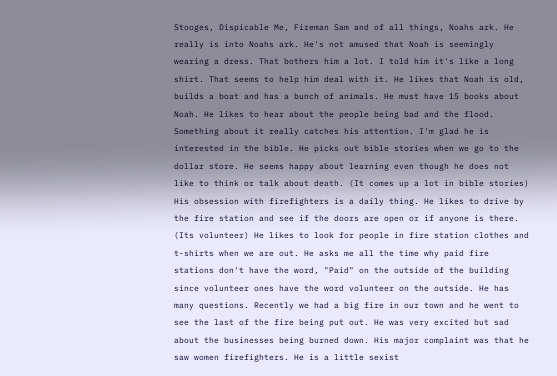Stooges, Dispicable Me, Fireman Sam and of all things, Noahs ark. He really is into Noahs ark. He's not amused that Noah is seemingly wearing a dress. That bothers him a lot. I told him it's like a long shirt. That seems to help him deal with it. He likes that Noah is old, builds a boat and has a bunch of animals. He must have 15 books about Noah. He likes to hear about the people being bad and the flood. Something about it really catches his attention. I'm glad he is interested in the bible. He picks out bible stories when we go to the dollar store. He seems happy about learning even though he does not like to think or talk about death. (It comes up a lot in bible stories) His obsession with firefighters is a daily thing. He likes to drive by the fire station and see if the doors are open or if anyone is there. (Its volunteer) He likes to look for people in fire station clothes and t-shirts when we are out. He asks me all the time why paid fire stations don't have the word, "Paid" on the outside of the building since volunteer ones have the word volunteer on the outside. He has many questions. Recently we had a big fire in our town and he went to see the last of the fire being put out. He was very excited but sad about the businesses being burned down. His major complaint was that he saw women firefighters. He is a little sexist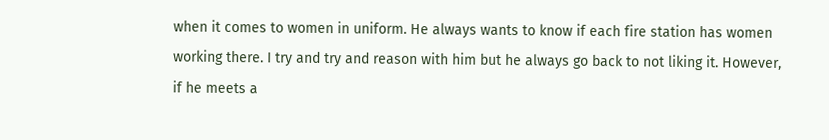when it comes to women in uniform. He always wants to know if each fire station has women working there. I try and try and reason with him but he always go back to not liking it. However, if he meets a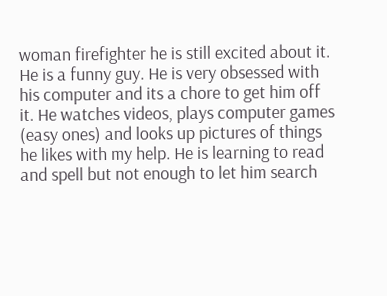woman firefighter he is still excited about it. He is a funny guy. He is very obsessed with his computer and its a chore to get him off it. He watches videos, plays computer games (easy ones) and looks up pictures of things he likes with my help. He is learning to read and spell but not enough to let him search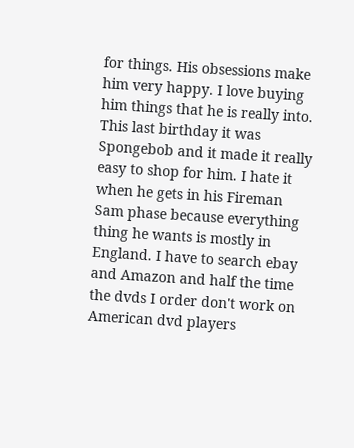for things. His obsessions make him very happy. I love buying him things that he is really into. This last birthday it was Spongebob and it made it really easy to shop for him. I hate it when he gets in his Fireman Sam phase because everything thing he wants is mostly in England. I have to search ebay and Amazon and half the time the dvds I order don't work on American dvd players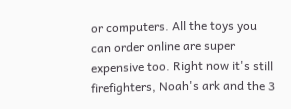or computers. All the toys you can order online are super expensive too. Right now it's still firefighters, Noah's ark and the 3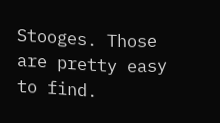Stooges. Those are pretty easy to find.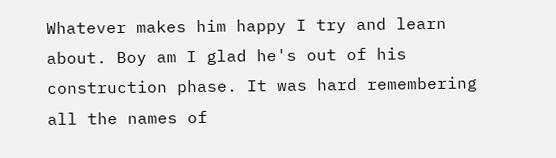Whatever makes him happy I try and learn about. Boy am I glad he's out of his construction phase. It was hard remembering all the names of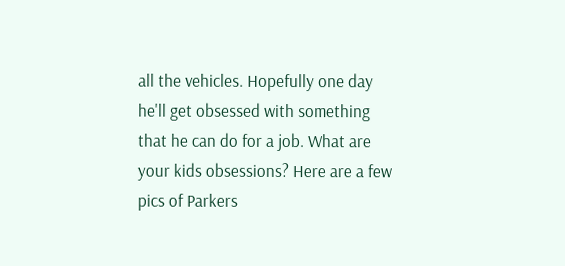all the vehicles. Hopefully one day he'll get obsessed with something that he can do for a job. What are your kids obsessions? Here are a few pics of Parkers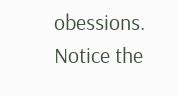obessions. Notice the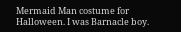Mermaid Man costume for Halloween. I was Barnacle boy.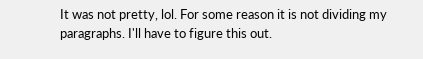It was not pretty, lol. For some reason it is not dividing my paragraphs. I'll have to figure this out.